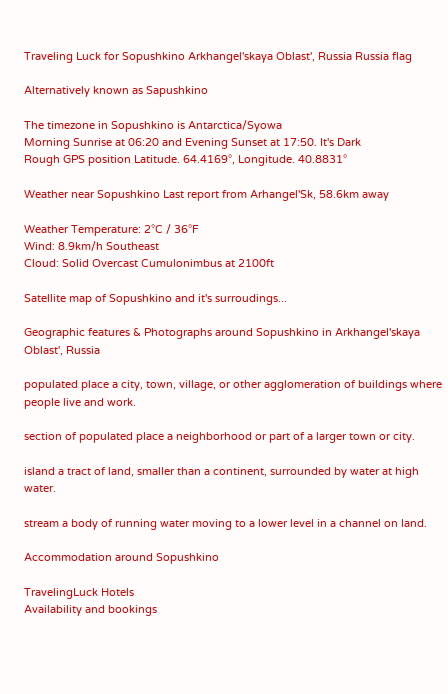Traveling Luck for Sopushkino Arkhangel'skaya Oblast', Russia Russia flag

Alternatively known as Sapushkino

The timezone in Sopushkino is Antarctica/Syowa
Morning Sunrise at 06:20 and Evening Sunset at 17:50. It's Dark
Rough GPS position Latitude. 64.4169°, Longitude. 40.8831°

Weather near Sopushkino Last report from Arhangel'Sk, 58.6km away

Weather Temperature: 2°C / 36°F
Wind: 8.9km/h Southeast
Cloud: Solid Overcast Cumulonimbus at 2100ft

Satellite map of Sopushkino and it's surroudings...

Geographic features & Photographs around Sopushkino in Arkhangel'skaya Oblast', Russia

populated place a city, town, village, or other agglomeration of buildings where people live and work.

section of populated place a neighborhood or part of a larger town or city.

island a tract of land, smaller than a continent, surrounded by water at high water.

stream a body of running water moving to a lower level in a channel on land.

Accommodation around Sopushkino

TravelingLuck Hotels
Availability and bookings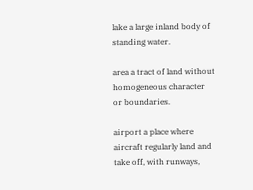lake a large inland body of standing water.

area a tract of land without homogeneous character or boundaries.

airport a place where aircraft regularly land and take off, with runways,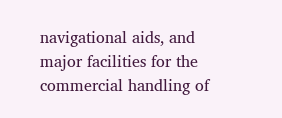navigational aids, and major facilities for the commercial handling of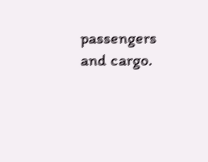passengers and cargo.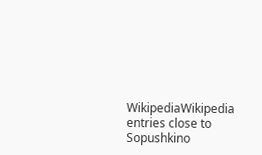WikipediaWikipedia entries close to Sopushkino